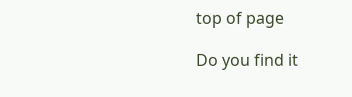top of page

Do you find it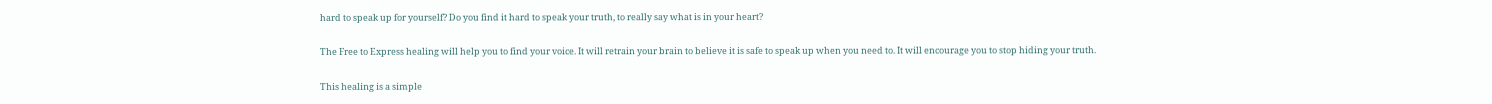hard to speak up for yourself? Do you find it hard to speak your truth, to really say what is in your heart?

The Free to Express healing will help you to find your voice. It will retrain your brain to believe it is safe to speak up when you need to. It will encourage you to stop hiding your truth.

This healing is a simple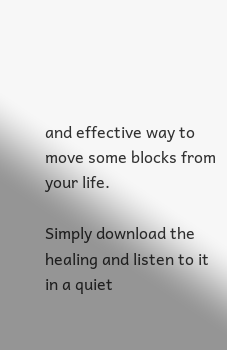and effective way to move some blocks from your life.

Simply download the healing and listen to it in a quiet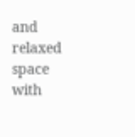and relaxed space with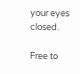your eyes closed.

Free to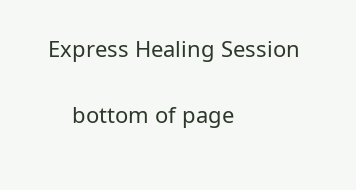Express Healing Session

    bottom of page